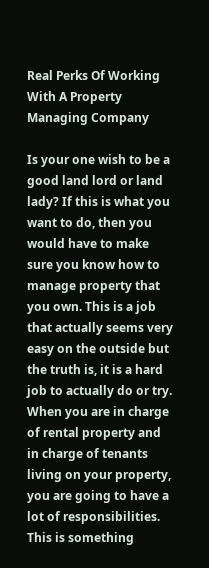Real Perks Of Working With A Property Managing Company

Is your one wish to be a good land lord or land lady? If this is what you want to do, then you would have to make sure you know how to manage property that you own. This is a job that actually seems very easy on the outside but the truth is, it is a hard job to actually do or try. When you are in charge of rental property and in charge of tenants living on your property, you are going to have a lot of responsibilities. This is something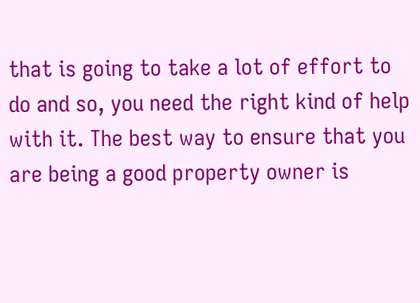that is going to take a lot of effort to do and so, you need the right kind of help with it. The best way to ensure that you are being a good property owner is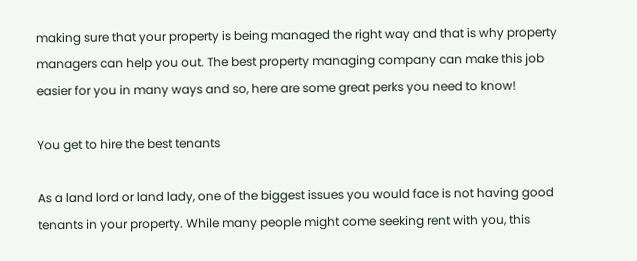making sure that your property is being managed the right way and that is why property managers can help you out. The best property managing company can make this job easier for you in many ways and so, here are some great perks you need to know!

You get to hire the best tenants

As a land lord or land lady, one of the biggest issues you would face is not having good tenants in your property. While many people might come seeking rent with you, this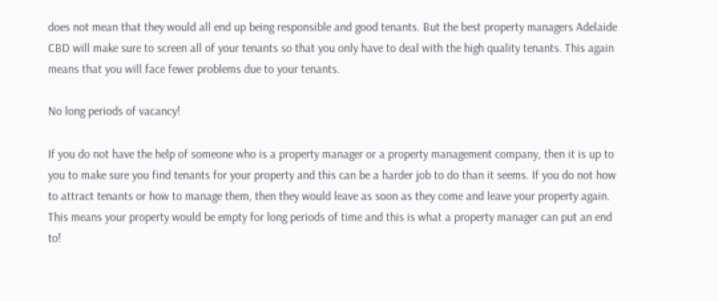does not mean that they would all end up being responsible and good tenants. But the best property managers Adelaide CBD will make sure to screen all of your tenants so that you only have to deal with the high quality tenants. This again means that you will face fewer problems due to your tenants.

No long periods of vacancy!

If you do not have the help of someone who is a property manager or a property management company, then it is up to you to make sure you find tenants for your property and this can be a harder job to do than it seems. If you do not how to attract tenants or how to manage them, then they would leave as soon as they come and leave your property again. This means your property would be empty for long periods of time and this is what a property manager can put an end to!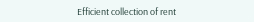Efficient collection of rent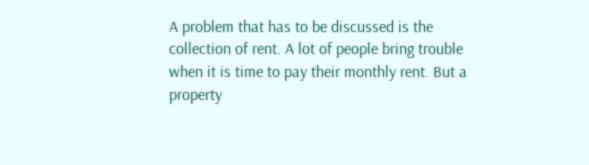A problem that has to be discussed is the collection of rent. A lot of people bring trouble when it is time to pay their monthly rent. But a property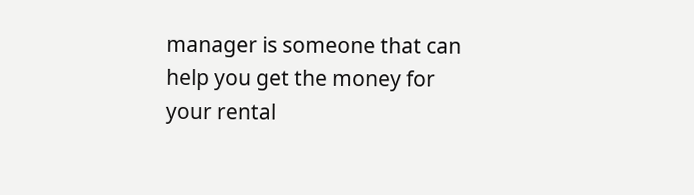manager is someone that can help you get the money for your rental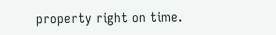property right on time.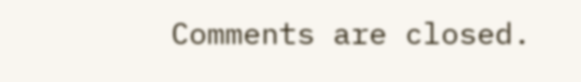Comments are closed.